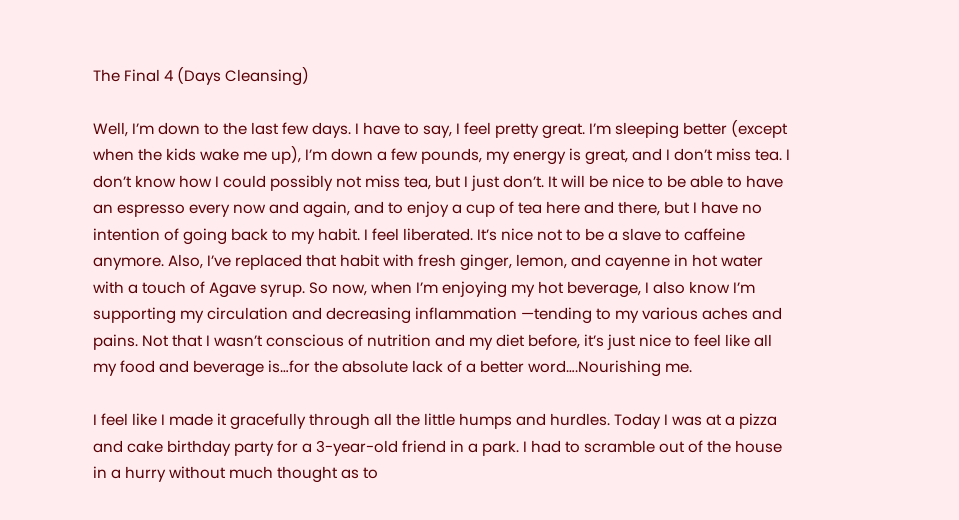The Final 4 (Days Cleansing)

Well, I’m down to the last few days. I have to say, I feel pretty great. I’m sleeping better (except when the kids wake me up), I’m down a few pounds, my energy is great, and I don’t miss tea. I don’t know how I could possibly not miss tea, but I just don’t. It will be nice to be able to have an espresso every now and again, and to enjoy a cup of tea here and there, but I have no intention of going back to my habit. I feel liberated. It’s nice not to be a slave to caffeine anymore. Also, I’ve replaced that habit with fresh ginger, lemon, and cayenne in hot water with a touch of Agave syrup. So now, when I’m enjoying my hot beverage, I also know I’m supporting my circulation and decreasing inflammation —tending to my various aches and pains. Not that I wasn’t conscious of nutrition and my diet before, it’s just nice to feel like all my food and beverage is…for the absolute lack of a better word….Nourishing me.

I feel like I made it gracefully through all the little humps and hurdles. Today I was at a pizza and cake birthday party for a 3-year-old friend in a park. I had to scramble out of the house in a hurry without much thought as to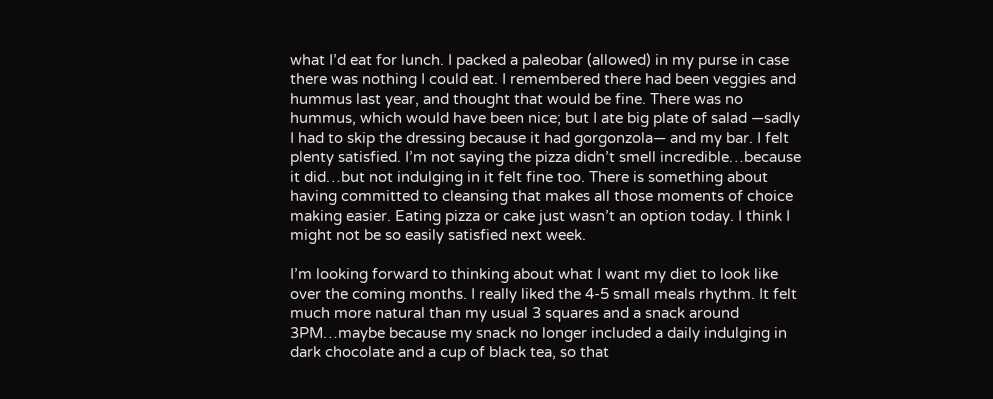what I’d eat for lunch. I packed a paleobar (allowed) in my purse in case there was nothing I could eat. I remembered there had been veggies and hummus last year, and thought that would be fine. There was no hummus, which would have been nice; but I ate big plate of salad —sadly I had to skip the dressing because it had gorgonzola— and my bar. I felt plenty satisfied. I’m not saying the pizza didn’t smell incredible…because it did…but not indulging in it felt fine too. There is something about having committed to cleansing that makes all those moments of choice making easier. Eating pizza or cake just wasn’t an option today. I think I might not be so easily satisfied next week.

I’m looking forward to thinking about what I want my diet to look like over the coming months. I really liked the 4-5 small meals rhythm. It felt much more natural than my usual 3 squares and a snack around 3PM…maybe because my snack no longer included a daily indulging in dark chocolate and a cup of black tea, so that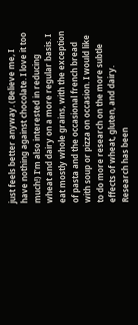just feels better anyway. (Believe me, I have nothing against chocolate. I love it too much!) I’m also interested in reducing wheat and dairy on a more regular basis. I eat mostly whole grains, with the exception of pasta and the occasional french bread with soup or pizza on occasion. I would like to do more research on the more subtle effects of wheat, gluten, and dairy. Research has been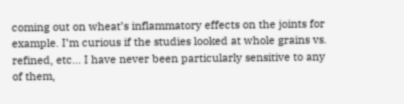coming out on wheat’s inflammatory effects on the joints for example. I’m curious if the studies looked at whole grains vs. refined, etc… I have never been particularly sensitive to any of them,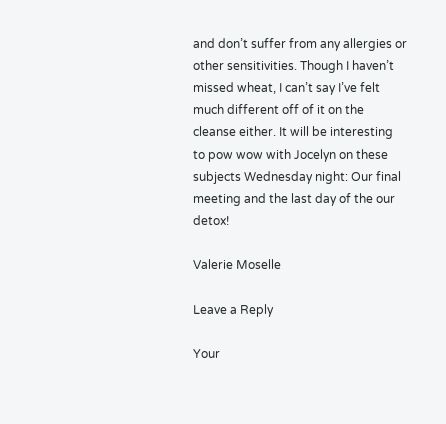and don’t suffer from any allergies or other sensitivities. Though I haven’t missed wheat, I can’t say I’ve felt much different off of it on the cleanse either. It will be interesting to pow wow with Jocelyn on these subjects Wednesday night: Our final meeting and the last day of the our detox!

Valerie Moselle

Leave a Reply

Your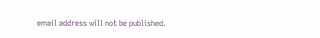email address will not be published.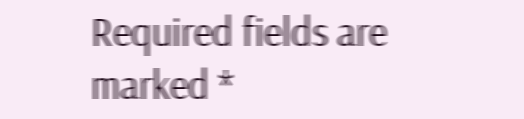Required fields are marked *